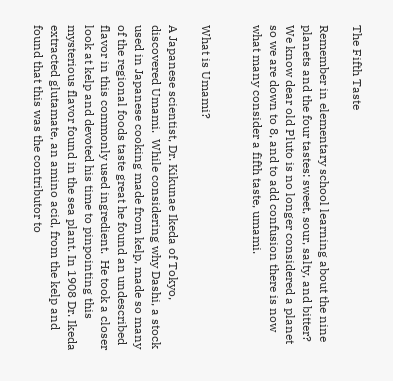The Fifth Taste

Remember in elementary school learning about the nine planets and the four tastes: sweet, sour, salty, and bitter?  We know dear old Pluto is no longer considered a planet so we are down to 8, and to add confusion there is now what many consider a fifth taste, umami.


What is Umami?

A Japanese scientist, Dr. Kikunae Ikeda of Tokyo, discovered Umami.  While considering why Dashi, a stock used in Japanese cooking made from kelp, made so many of the regional foods taste great he found an undescribed flavor in this commonly used ingredient.  He took a closer look at kelp and devoted his time to pinpointing this mysterious flavor found in the sea plant. In 1908 Dr. Ikeda extracted glutamate, an amino acid, from the kelp and found that this was the contributor to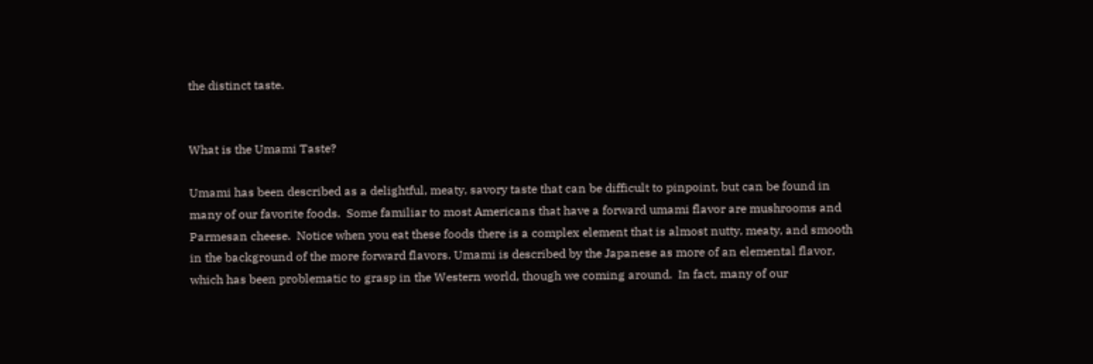the distinct taste.


What is the Umami Taste?

Umami has been described as a delightful, meaty, savory taste that can be difficult to pinpoint, but can be found in many of our favorite foods.  Some familiar to most Americans that have a forward umami flavor are mushrooms and Parmesan cheese.  Notice when you eat these foods there is a complex element that is almost nutty, meaty, and smooth in the background of the more forward flavors. Umami is described by the Japanese as more of an elemental flavor, which has been problematic to grasp in the Western world, though we coming around.  In fact, many of our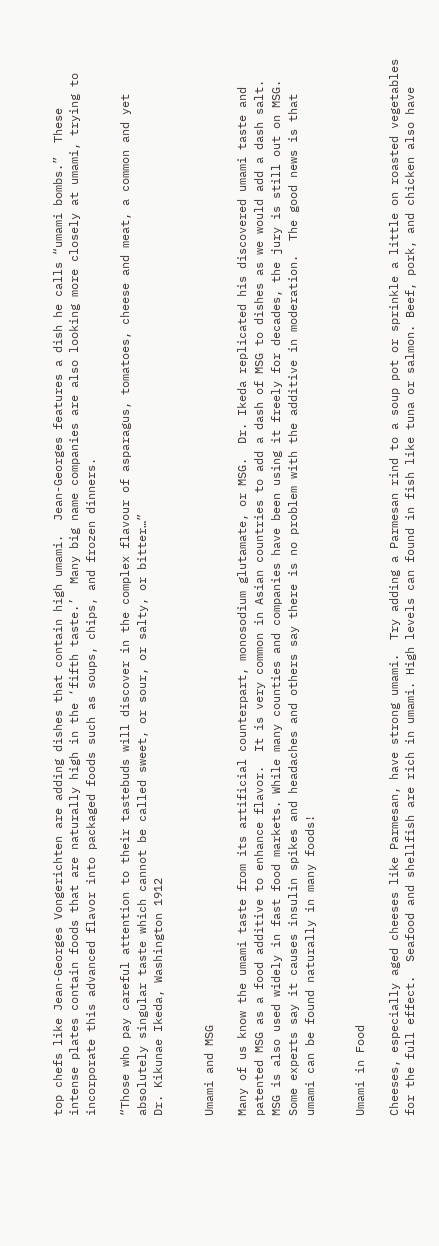top chefs like Jean-Georges Vongerichten are adding dishes that contain high umami.  Jean-Georges features a dish he calls “umami bombs.”  These intense plates contain foods that are naturally high in the ‘fifth taste.’  Many big name companies are also looking more closely at umami, trying to incorporate this advanced flavor into packaged foods such as soups, chips, and frozen dinners.

“Those who pay careful attention to their tastebuds will discover in the complex flavour of asparagus, tomatoes, cheese and meat, a common and yet absolutely singular taste which cannot be called sweet, or sour, or salty, or bitter…”
Dr. Kikunae Ikeda, Washington 1912


Umami and MSG

Many of us know the umami taste from its artificial counterpart, monosodium glutamate, or MSG.  Dr. Ikeda replicated his discovered umami taste and patented MSG as a food additive to enhance flavor.  It is very common in Asian countries to add a dash of MSG to dishes as we would add a dash salt.  MSG is also used widely in fast food markets. While many counties and companies have been using it freely for decades, the jury is still out on MSG.  Some experts say it causes insulin spikes and headaches and others say there is no problem with the additive in moderation.  The good news is that umami can be found naturally in many foods!


Umami in Food

Cheeses, especially aged cheeses like Parmesan, have strong umami.  Try adding a Parmesan rind to a soup pot or sprinkle a little on roasted vegetables for the full effect.  Seafood and shellfish are rich in umami. High levels can found in fish like tuna or salmon. Beef, pork, and chicken also have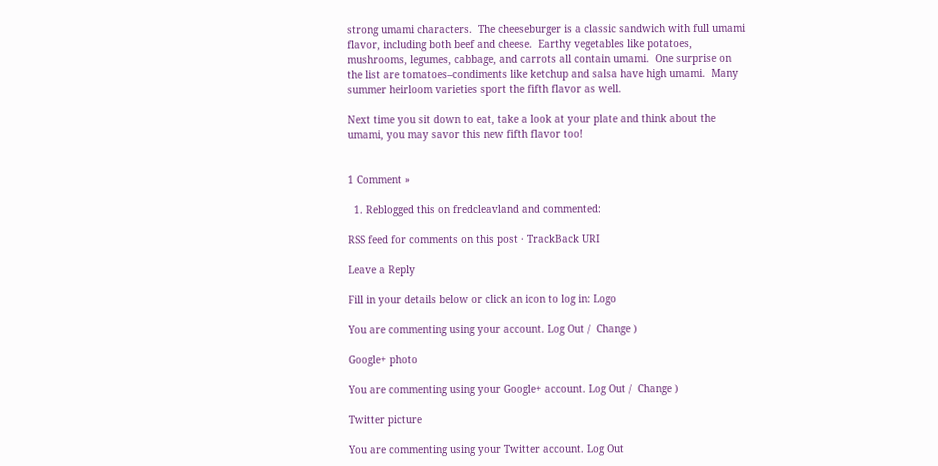strong umami characters.  The cheeseburger is a classic sandwich with full umami flavor, including both beef and cheese.  Earthy vegetables like potatoes, mushrooms, legumes, cabbage, and carrots all contain umami.  One surprise on the list are tomatoes–condiments like ketchup and salsa have high umami.  Many summer heirloom varieties sport the fifth flavor as well.

Next time you sit down to eat, take a look at your plate and think about the umami, you may savor this new fifth flavor too!


1 Comment »

  1. Reblogged this on fredcleavland and commented:

RSS feed for comments on this post · TrackBack URI

Leave a Reply

Fill in your details below or click an icon to log in: Logo

You are commenting using your account. Log Out /  Change )

Google+ photo

You are commenting using your Google+ account. Log Out /  Change )

Twitter picture

You are commenting using your Twitter account. Log Out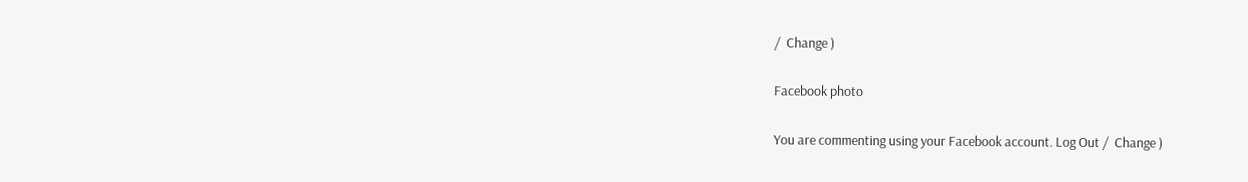/  Change )

Facebook photo

You are commenting using your Facebook account. Log Out /  Change )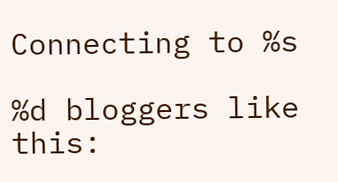Connecting to %s

%d bloggers like this: